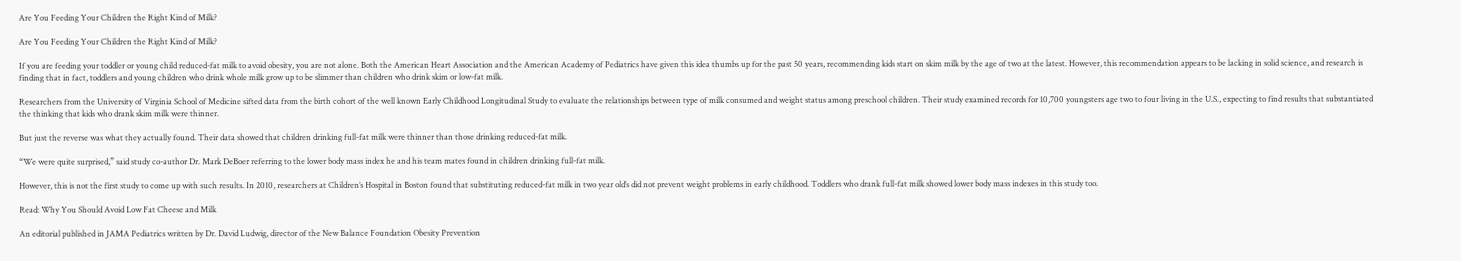Are You Feeding Your Children the Right Kind of Milk?

Are You Feeding Your Children the Right Kind of Milk?

If you are feeding your toddler or young child reduced-fat milk to avoid obesity, you are not alone. Both the American Heart Association and the American Academy of Pediatrics have given this idea thumbs up for the past 50 years, recommending kids start on skim milk by the age of two at the latest. However, this recommendation appears to be lacking in solid science, and research is finding that in fact, toddlers and young children who drink whole milk grow up to be slimmer than children who drink skim or low-fat milk.

Researchers from the University of Virginia School of Medicine sifted data from the birth cohort of the well known Early Childhood Longitudinal Study to evaluate the relationships between type of milk consumed and weight status among preschool children. Their study examined records for 10,700 youngsters age two to four living in the U.S., expecting to find results that substantiated the thinking that kids who drank skim milk were thinner.

But just the reverse was what they actually found. Their data showed that children drinking full-fat milk were thinner than those drinking reduced-fat milk.

“We were quite surprised,” said study co-author Dr. Mark DeBoer referring to the lower body mass index he and his team mates found in children drinking full-fat milk.

However, this is not the first study to come up with such results. In 2010, researchers at Children’s Hospital in Boston found that substituting reduced-fat milk in two year old’s did not prevent weight problems in early childhood. Toddlers who drank full-fat milk showed lower body mass indexes in this study too.

Read: Why You Should Avoid Low Fat Cheese and Milk

An editorial published in JAMA Pediatrics written by Dr. David Ludwig, director of the New Balance Foundation Obesity Prevention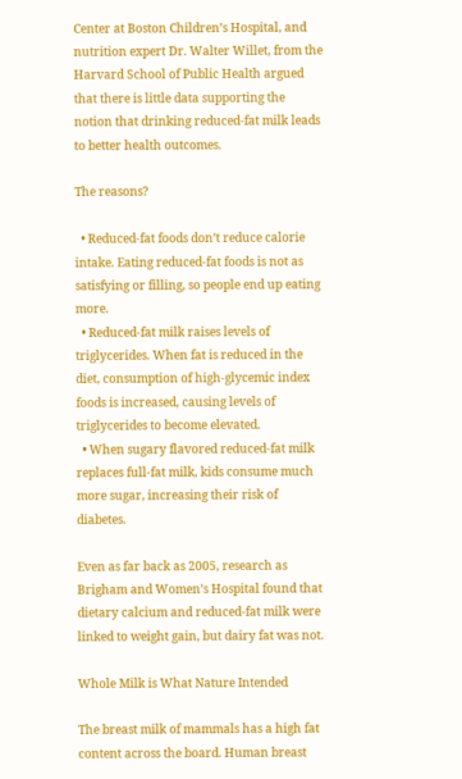Center at Boston Children’s Hospital, and nutrition expert Dr. Walter Willet, from the Harvard School of Public Health argued that there is little data supporting the notion that drinking reduced-fat milk leads to better health outcomes.

The reasons?

  • Reduced-fat foods don’t reduce calorie intake. Eating reduced-fat foods is not as satisfying or filling, so people end up eating more.
  • Reduced-fat milk raises levels of triglycerides. When fat is reduced in the diet, consumption of high-glycemic index foods is increased, causing levels of triglycerides to become elevated.
  • When sugary flavored reduced-fat milk replaces full-fat milk, kids consume much more sugar, increasing their risk of diabetes.

Even as far back as 2005, research as Brigham and Women’s Hospital found that dietary calcium and reduced-fat milk were linked to weight gain, but dairy fat was not.

Whole Milk is What Nature Intended

The breast milk of mammals has a high fat content across the board. Human breast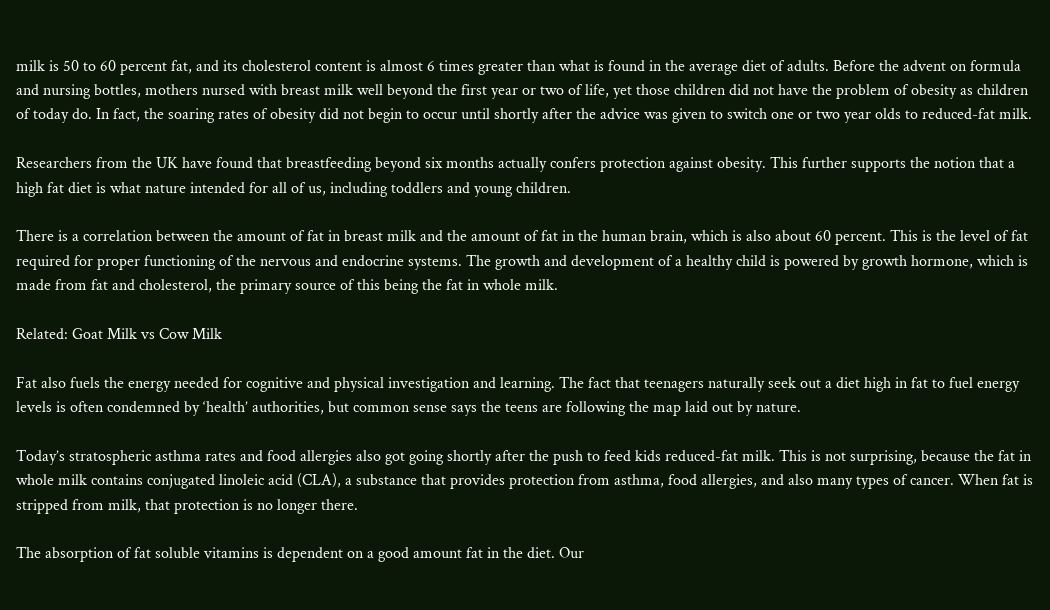milk is 50 to 60 percent fat, and its cholesterol content is almost 6 times greater than what is found in the average diet of adults. Before the advent on formula and nursing bottles, mothers nursed with breast milk well beyond the first year or two of life, yet those children did not have the problem of obesity as children of today do. In fact, the soaring rates of obesity did not begin to occur until shortly after the advice was given to switch one or two year olds to reduced-fat milk.

Researchers from the UK have found that breastfeeding beyond six months actually confers protection against obesity. This further supports the notion that a high fat diet is what nature intended for all of us, including toddlers and young children.

There is a correlation between the amount of fat in breast milk and the amount of fat in the human brain, which is also about 60 percent. This is the level of fat required for proper functioning of the nervous and endocrine systems. The growth and development of a healthy child is powered by growth hormone, which is made from fat and cholesterol, the primary source of this being the fat in whole milk.

Related: Goat Milk vs Cow Milk

Fat also fuels the energy needed for cognitive and physical investigation and learning. The fact that teenagers naturally seek out a diet high in fat to fuel energy levels is often condemned by ‘health’ authorities, but common sense says the teens are following the map laid out by nature.

Today’s stratospheric asthma rates and food allergies also got going shortly after the push to feed kids reduced-fat milk. This is not surprising, because the fat in whole milk contains conjugated linoleic acid (CLA), a substance that provides protection from asthma, food allergies, and also many types of cancer. When fat is stripped from milk, that protection is no longer there.

The absorption of fat soluble vitamins is dependent on a good amount fat in the diet. Our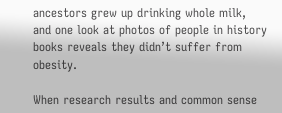ancestors grew up drinking whole milk, and one look at photos of people in history books reveals they didn’t suffer from obesity.

When research results and common sense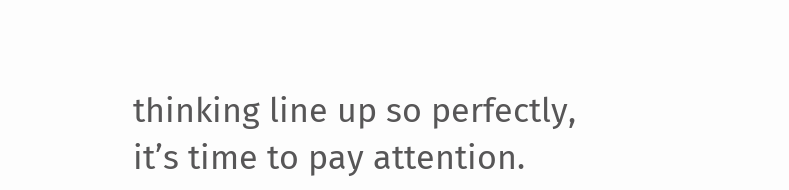thinking line up so perfectly, it’s time to pay attention.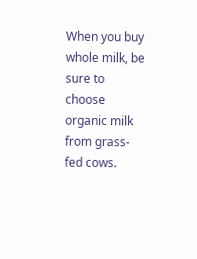When you buy whole milk, be sure to choose organic milk from grass-fed cows.